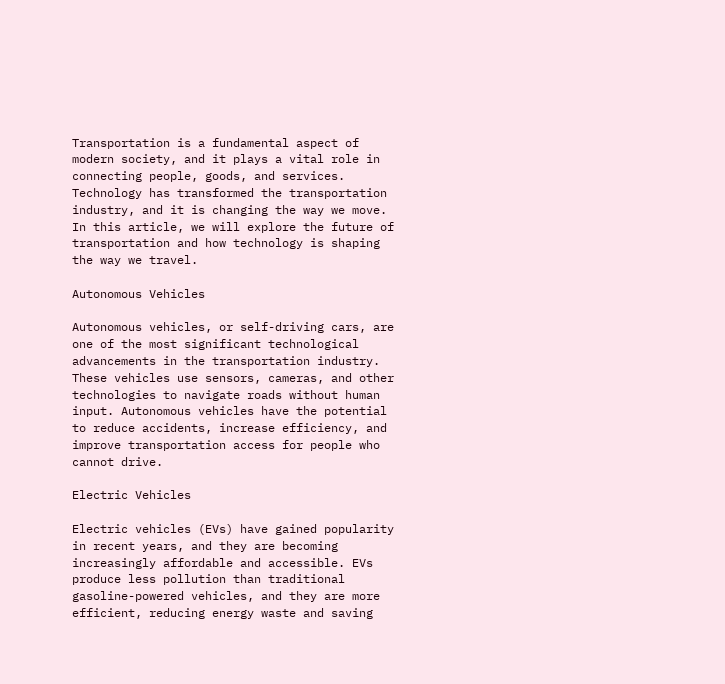Transportation is a fundamental aspect of modern society, and it plays a vital role in connecting people, goods, and services. Technology has transformed the transportation industry, and it is changing the way we move. In this article, we will explore the future of transportation and how technology is shaping the way we travel.

Autonomous Vehicles

Autonomous vehicles, or self-driving cars, are one of the most significant technological advancements in the transportation industry. These vehicles use sensors, cameras, and other technologies to navigate roads without human input. Autonomous vehicles have the potential to reduce accidents, increase efficiency, and improve transportation access for people who cannot drive.

Electric Vehicles

Electric vehicles (EVs) have gained popularity in recent years, and they are becoming increasingly affordable and accessible. EVs produce less pollution than traditional gasoline-powered vehicles, and they are more efficient, reducing energy waste and saving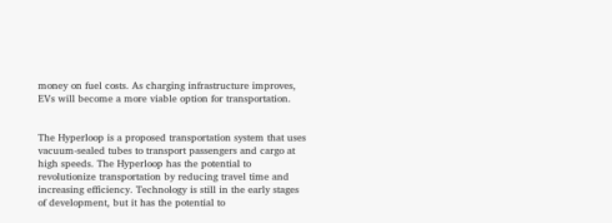money on fuel costs. As charging infrastructure improves, EVs will become a more viable option for transportation.


The Hyperloop is a proposed transportation system that uses vacuum-sealed tubes to transport passengers and cargo at high speeds. The Hyperloop has the potential to revolutionize transportation by reducing travel time and increasing efficiency. Technology is still in the early stages of development, but it has the potential to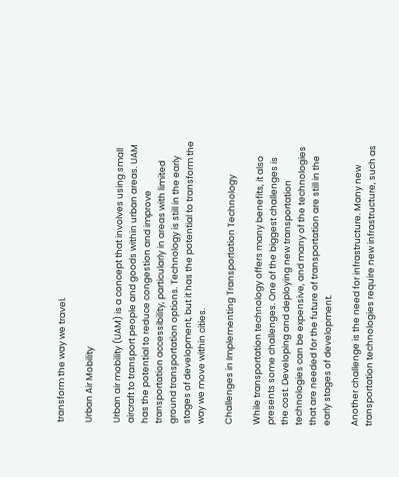transform the way we travel.

Urban Air Mobility

Urban air mobility (UAM) is a concept that involves using small aircraft to transport people and goods within urban areas. UAM has the potential to reduce congestion and improve transportation accessibility, particularly in areas with limited ground transportation options. Technology is still in the early stages of development, but it has the potential to transform the way we move within cities.

Challenges in Implementing Transportation Technology

While transportation technology offers many benefits, it also presents some challenges. One of the biggest challenges is the cost. Developing and deploying new transportation technologies can be expensive, and many of the technologies that are needed for the future of transportation are still in the early stages of development.

Another challenge is the need for infrastructure. Many new transportation technologies require new infrastructure, such as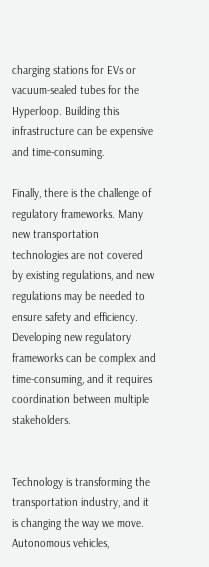charging stations for EVs or vacuum-sealed tubes for the Hyperloop. Building this infrastructure can be expensive and time-consuming.

Finally, there is the challenge of regulatory frameworks. Many new transportation technologies are not covered by existing regulations, and new regulations may be needed to ensure safety and efficiency. Developing new regulatory frameworks can be complex and time-consuming, and it requires coordination between multiple stakeholders.


Technology is transforming the transportation industry, and it is changing the way we move. Autonomous vehicles,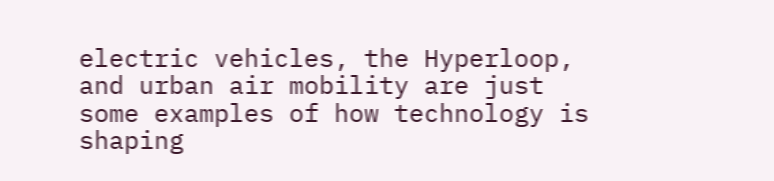electric vehicles, the Hyperloop, and urban air mobility are just some examples of how technology is shaping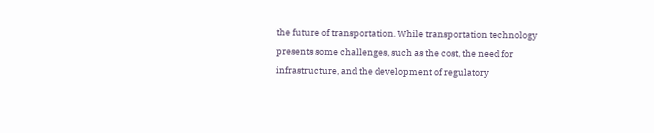the future of transportation. While transportation technology presents some challenges, such as the cost, the need for infrastructure, and the development of regulatory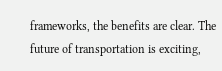frameworks, the benefits are clear. The future of transportation is exciting,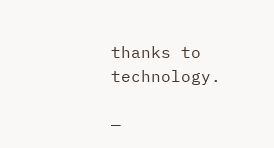thanks to technology.

—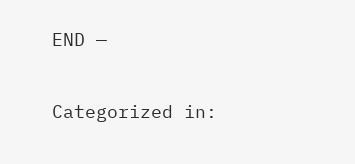END —

Categorized in: